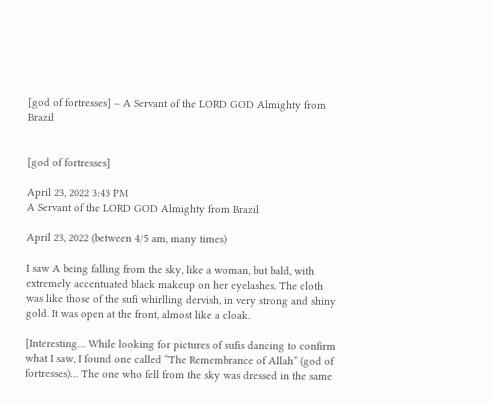[god of fortresses] – A Servant of the LORD GOD Almighty from Brazil


[god of fortresses]

April 23, 2022 3:43 PM
A Servant of the LORD GOD Almighty from Brazil

April 23, 2022 (between 4/5 am, many times)

I saw A being falling from the sky, like a woman, but bald, with extremely accentuated black makeup on her eyelashes. The cloth was like those of the sufi whirlling dervish, in very strong and shiny gold. It was open at the front, almost like a cloak.

[Interesting… While looking for pictures of sufis dancing to confirm what I saw, I found one called “The Remembrance of Allah” (god of fortresses)… The one who fell from the sky was dressed in the same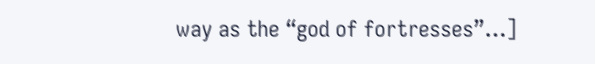way as the “god of fortresses”…]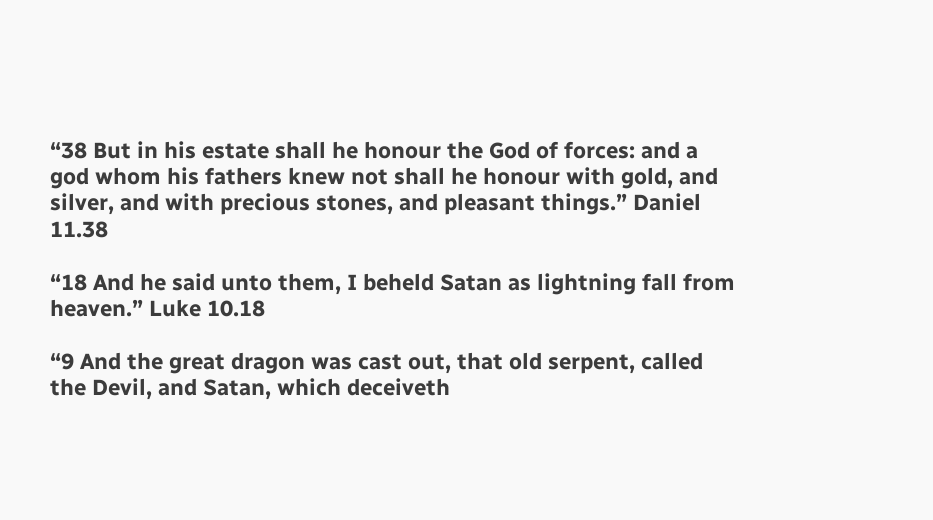“38 But in his estate shall he honour the God of forces: and a god whom his fathers knew not shall he honour with gold, and silver, and with precious stones, and pleasant things.” Daniel 11.38

“18 And he said unto them, I beheld Satan as lightning fall from heaven.” Luke 10.18

“9 And the great dragon was cast out, that old serpent, called the Devil, and Satan, which deceiveth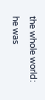the whole world: he was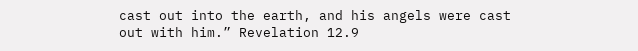cast out into the earth, and his angels were cast out with him.” Revelation 12.9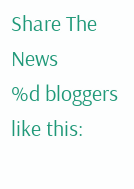Share The News
%d bloggers like this: